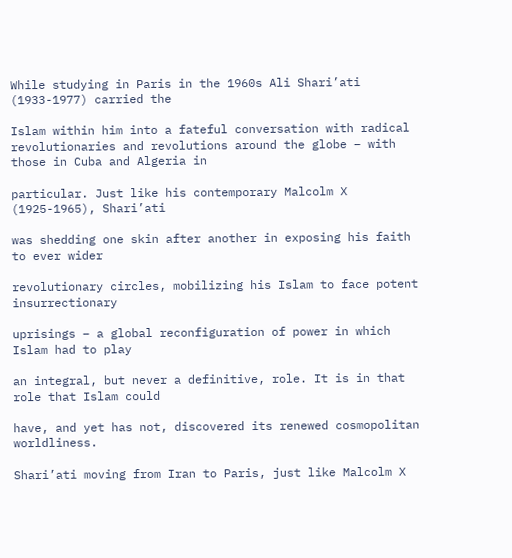While studying in Paris in the 1960s Ali Shari’ati (1933-1977) carried the

Islam within him into a fateful conversation with radical revolutionaries and revolutions around the globe – with those in Cuba and Algeria in

particular. Just like his contemporary Malcolm X (1925-1965), Shari’ati

was shedding one skin after another in exposing his faith to ever wider

revolutionary circles, mobilizing his Islam to face potent insurrectionary

uprisings – a global reconfiguration of power in which Islam had to play

an integral, but never a definitive, role. It is in that role that Islam could

have, and yet has not, discovered its renewed cosmopolitan worldliness.

Shari’ati moving from Iran to Paris, just like Malcolm X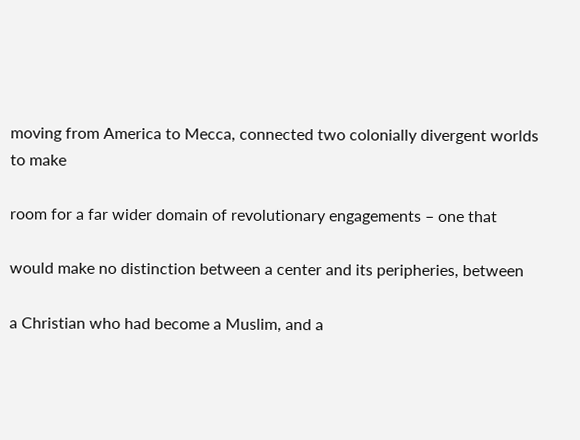moving from America to Mecca, connected two colonially divergent worlds to make

room for a far wider domain of revolutionary engagements – one that

would make no distinction between a center and its peripheries, between

a Christian who had become a Muslim, and a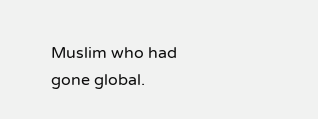Muslim who had gone global.